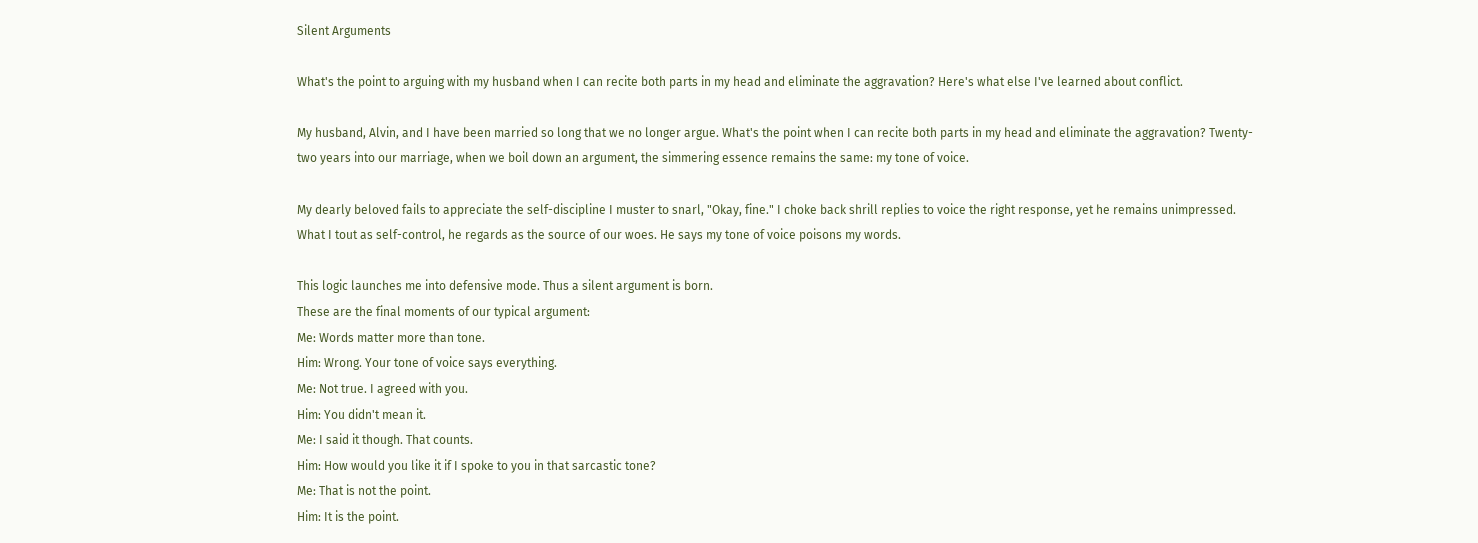Silent Arguments

What's the point to arguing with my husband when I can recite both parts in my head and eliminate the aggravation? Here's what else I've learned about conflict.

My husband, Alvin, and I have been married so long that we no longer argue. What's the point when I can recite both parts in my head and eliminate the aggravation? Twenty-two years into our marriage, when we boil down an argument, the simmering essence remains the same: my tone of voice.

My dearly beloved fails to appreciate the self-discipline I muster to snarl, "Okay, fine." I choke back shrill replies to voice the right response, yet he remains unimpressed. What I tout as self-control, he regards as the source of our woes. He says my tone of voice poisons my words.

This logic launches me into defensive mode. Thus a silent argument is born.
These are the final moments of our typical argument:
Me: Words matter more than tone.
Him: Wrong. Your tone of voice says everything.
Me: Not true. I agreed with you.
Him: You didn't mean it.
Me: I said it though. That counts.
Him: How would you like it if I spoke to you in that sarcastic tone?
Me: That is not the point.
Him: It is the point.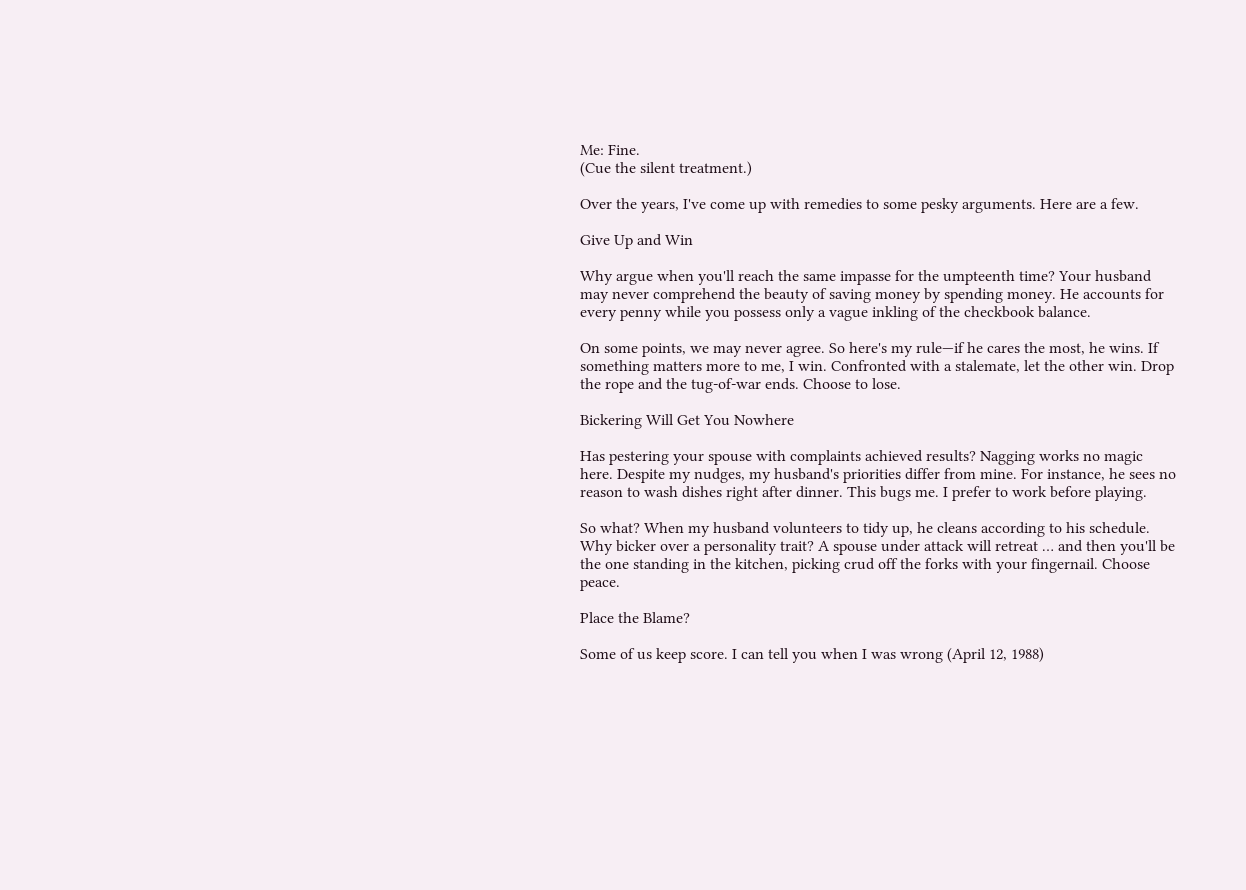Me: Fine.
(Cue the silent treatment.)

Over the years, I've come up with remedies to some pesky arguments. Here are a few.

Give Up and Win

Why argue when you'll reach the same impasse for the umpteenth time? Your husband may never comprehend the beauty of saving money by spending money. He accounts for every penny while you possess only a vague inkling of the checkbook balance.

On some points, we may never agree. So here's my rule—if he cares the most, he wins. If something matters more to me, I win. Confronted with a stalemate, let the other win. Drop the rope and the tug-of-war ends. Choose to lose.

Bickering Will Get You Nowhere

Has pestering your spouse with complaints achieved results? Nagging works no magic here. Despite my nudges, my husband's priorities differ from mine. For instance, he sees no reason to wash dishes right after dinner. This bugs me. I prefer to work before playing.

So what? When my husband volunteers to tidy up, he cleans according to his schedule. Why bicker over a personality trait? A spouse under attack will retreat … and then you'll be the one standing in the kitchen, picking crud off the forks with your fingernail. Choose peace.

Place the Blame?

Some of us keep score. I can tell you when I was wrong (April 12, 1988)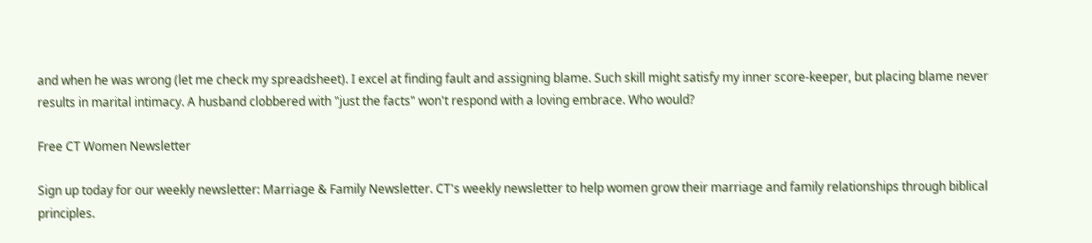and when he was wrong (let me check my spreadsheet). I excel at finding fault and assigning blame. Such skill might satisfy my inner score-keeper, but placing blame never results in marital intimacy. A husband clobbered with "just the facts" won't respond with a loving embrace. Who would?

Free CT Women Newsletter

Sign up today for our weekly newsletter: Marriage & Family Newsletter. CT's weekly newsletter to help women grow their marriage and family relationships through biblical principles.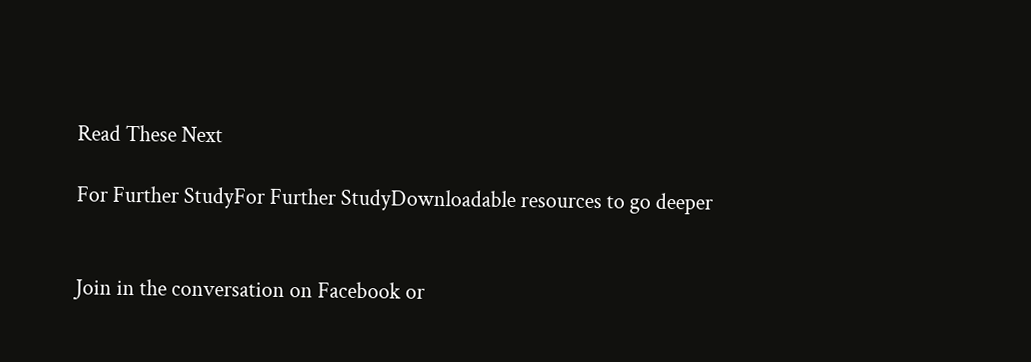Read These Next

For Further StudyFor Further StudyDownloadable resources to go deeper


Join in the conversation on Facebook or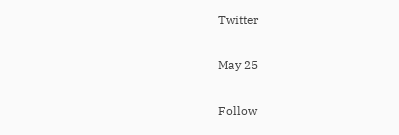Twitter

May 25

Follow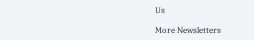Us

More Newsletters